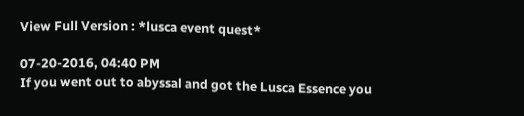View Full Version : *lusca event quest*

07-20-2016, 04:40 PM
If you went out to abyssal and got the Lusca Essence you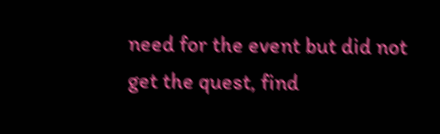need for the event but did not get the quest, find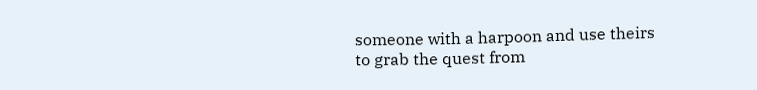someone with a harpoon and use theirs to grab the quest from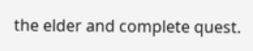the elder and complete quest.